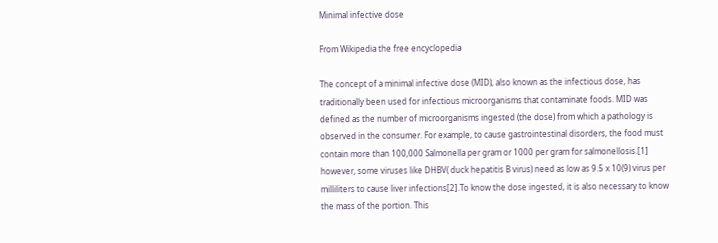Minimal infective dose

From Wikipedia the free encyclopedia

The concept of a minimal infective dose (MID), also known as the infectious dose, has traditionally been used for infectious microorganisms that contaminate foods. MID was defined as the number of microorganisms ingested (the dose) from which a pathology is observed in the consumer. For example, to cause gastrointestinal disorders, the food must contain more than 100,000 Salmonella per gram or 1000 per gram for salmonellosis.[1] however, some viruses like DHBV( duck hepatitis B virus) need as low as 9.5 x 10(9) virus per milliliters to cause liver infections[2].To know the dose ingested, it is also necessary to know the mass of the portion. This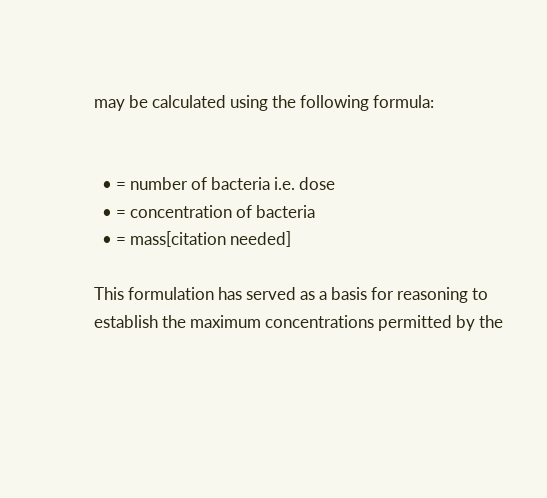may be calculated using the following formula:


  • = number of bacteria i.e. dose
  • = concentration of bacteria
  • = mass[citation needed]

This formulation has served as a basis for reasoning to establish the maximum concentrations permitted by the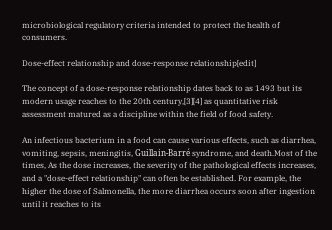microbiological regulatory criteria intended to protect the health of consumers.

Dose-effect relationship and dose-response relationship[edit]

The concept of a dose-response relationship dates back to as 1493 but its modern usage reaches to the 20th century,[3][4] as quantitative risk assessment matured as a discipline within the field of food safety.

An infectious bacterium in a food can cause various effects, such as diarrhea, vomiting, sepsis, meningitis, Guillain-Barré syndrome, and death.Most of the times, As the dose increases, the severity of the pathological effects increases, and a "dose-effect relationship" can often be established. For example, the higher the dose of Salmonella, the more diarrhea occurs soon after ingestion until it reaches to its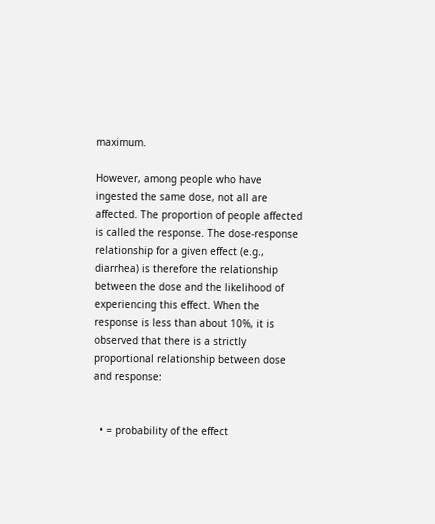maximum.

However, among people who have ingested the same dose, not all are affected. The proportion of people affected is called the response. The dose-response relationship for a given effect (e.g., diarrhea) is therefore the relationship between the dose and the likelihood of experiencing this effect. When the response is less than about 10%, it is observed that there is a strictly proportional relationship between dose and response:


  • = probability of the effect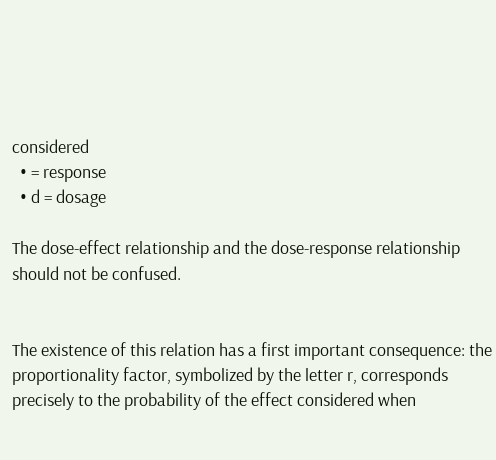considered
  • = response
  • d = dosage

The dose-effect relationship and the dose-response relationship should not be confused.


The existence of this relation has a first important consequence: the proportionality factor, symbolized by the letter r, corresponds precisely to the probability of the effect considered when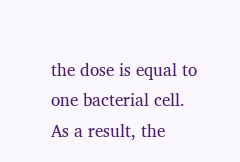the dose is equal to one bacterial cell. As a result, the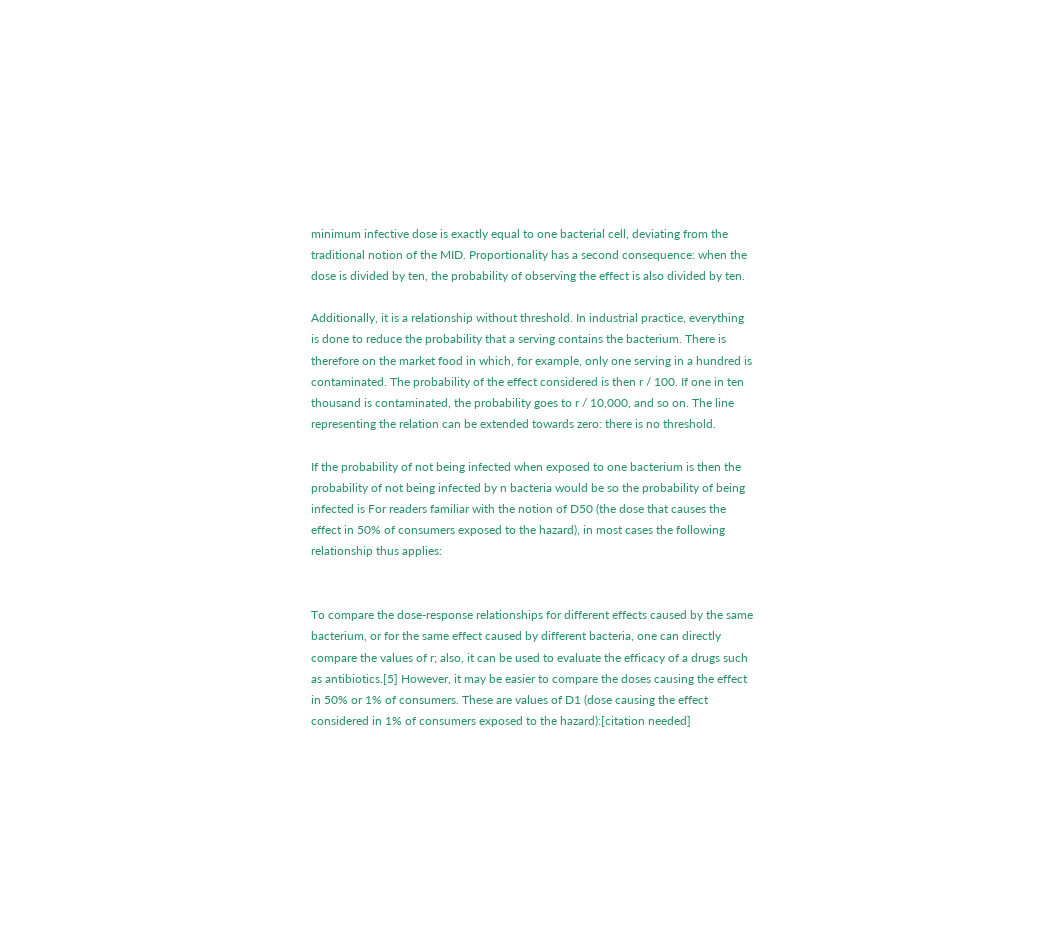minimum infective dose is exactly equal to one bacterial cell, deviating from the traditional notion of the MID. Proportionality has a second consequence: when the dose is divided by ten, the probability of observing the effect is also divided by ten.

Additionally, it is a relationship without threshold. In industrial practice, everything is done to reduce the probability that a serving contains the bacterium. There is therefore on the market food in which, for example, only one serving in a hundred is contaminated. The probability of the effect considered is then r / 100. If one in ten thousand is contaminated, the probability goes to r / 10,000, and so on. The line representing the relation can be extended towards zero: there is no threshold.

If the probability of not being infected when exposed to one bacterium is then the probability of not being infected by n bacteria would be so the probability of being infected is For readers familiar with the notion of D50 (the dose that causes the effect in 50% of consumers exposed to the hazard), in most cases the following relationship thus applies:


To compare the dose-response relationships for different effects caused by the same bacterium, or for the same effect caused by different bacteria, one can directly compare the values of r; also, it can be used to evaluate the efficacy of a drugs such as antibiotics.[5] However, it may be easier to compare the doses causing the effect in 50% or 1% of consumers. These are values of D1 (dose causing the effect considered in 1% of consumers exposed to the hazard):[citation needed]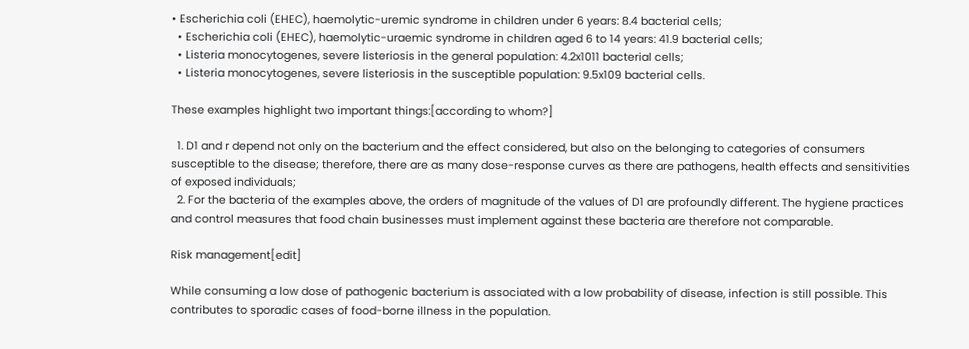• Escherichia coli (EHEC), haemolytic-uremic syndrome in children under 6 years: 8.4 bacterial cells;
  • Escherichia coli (EHEC), haemolytic-uraemic syndrome in children aged 6 to 14 years: 41.9 bacterial cells;
  • Listeria monocytogenes, severe listeriosis in the general population: 4.2x1011 bacterial cells;
  • Listeria monocytogenes, severe listeriosis in the susceptible population: 9.5x109 bacterial cells.

These examples highlight two important things:[according to whom?]

  1. D1 and r depend not only on the bacterium and the effect considered, but also on the belonging to categories of consumers susceptible to the disease; therefore, there are as many dose-response curves as there are pathogens, health effects and sensitivities of exposed individuals;
  2. For the bacteria of the examples above, the orders of magnitude of the values of D1 are profoundly different. The hygiene practices and control measures that food chain businesses must implement against these bacteria are therefore not comparable.

Risk management[edit]

While consuming a low dose of pathogenic bacterium is associated with a low probability of disease, infection is still possible. This contributes to sporadic cases of food-borne illness in the population.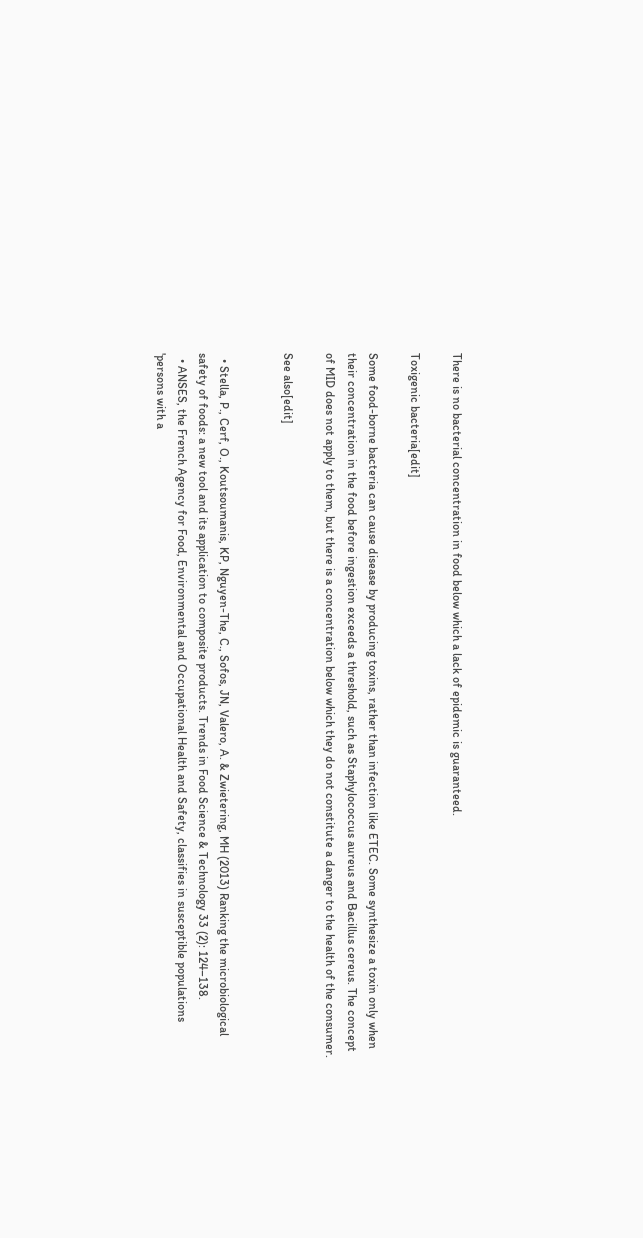There is no bacterial concentration in food below which a lack of epidemic is guaranteed.

Toxigenic bacteria[edit]

Some food-borne bacteria can cause disease by producing toxins, rather than infection like ETEC. Some synthesize a toxin only when their concentration in the food before ingestion exceeds a threshold, such as Staphylococcus aureus and Bacillus cereus. The concept of MID does not apply to them, but there is a concentration below which they do not constitute a danger to the health of the consumer.

See also[edit]


  • Stella, P., Cerf, O., Koutsoumanis, KP, Nguyen-The, C., Sofos, JN, Valero, A. & Zwietering, MH (2013) Ranking the microbiological safety of foods: a new tool and its application to composite products. Trends in Food Science & Technology 33 (2): 124–138.
  • ANSES, the French Agency for Food, Environmental and Occupational Health and Safety, classifies in susceptible populations 'persons with a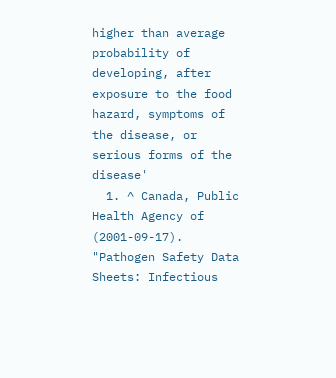higher than average probability of developing, after exposure to the food hazard, symptoms of the disease, or serious forms of the disease'
  1. ^ Canada, Public Health Agency of (2001-09-17). "Pathogen Safety Data Sheets: Infectious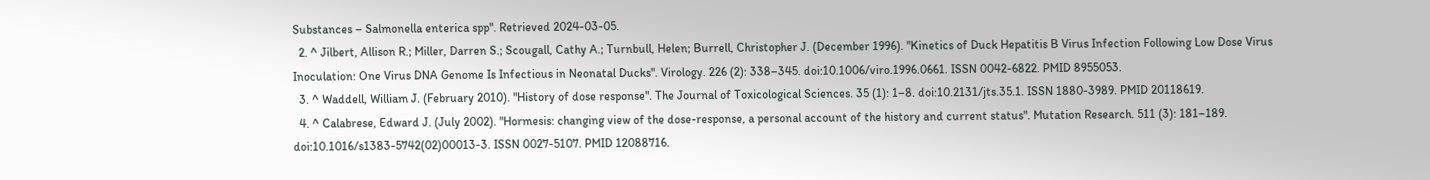Substances – Salmonella enterica spp". Retrieved 2024-03-05.
  2. ^ Jilbert, Allison R.; Miller, Darren S.; Scougall, Cathy A.; Turnbull, Helen; Burrell, Christopher J. (December 1996). "Kinetics of Duck Hepatitis B Virus Infection Following Low Dose Virus Inoculation: One Virus DNA Genome Is Infectious in Neonatal Ducks". Virology. 226 (2): 338–345. doi:10.1006/viro.1996.0661. ISSN 0042-6822. PMID 8955053.
  3. ^ Waddell, William J. (February 2010). "History of dose response". The Journal of Toxicological Sciences. 35 (1): 1–8. doi:10.2131/jts.35.1. ISSN 1880-3989. PMID 20118619.
  4. ^ Calabrese, Edward J. (July 2002). "Hormesis: changing view of the dose-response, a personal account of the history and current status". Mutation Research. 511 (3): 181–189. doi:10.1016/s1383-5742(02)00013-3. ISSN 0027-5107. PMID 12088716.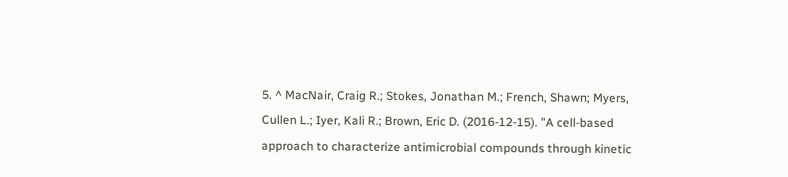5. ^ MacNair, Craig R.; Stokes, Jonathan M.; French, Shawn; Myers, Cullen L.; Iyer, Kali R.; Brown, Eric D. (2016-12-15). "A cell-based approach to characterize antimicrobial compounds through kinetic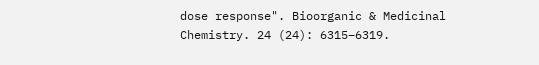dose response". Bioorganic & Medicinal Chemistry. 24 (24): 6315–6319.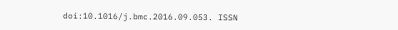doi:10.1016/j.bmc.2016.09.053. ISSN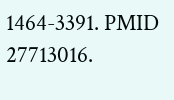1464-3391. PMID 27713016.